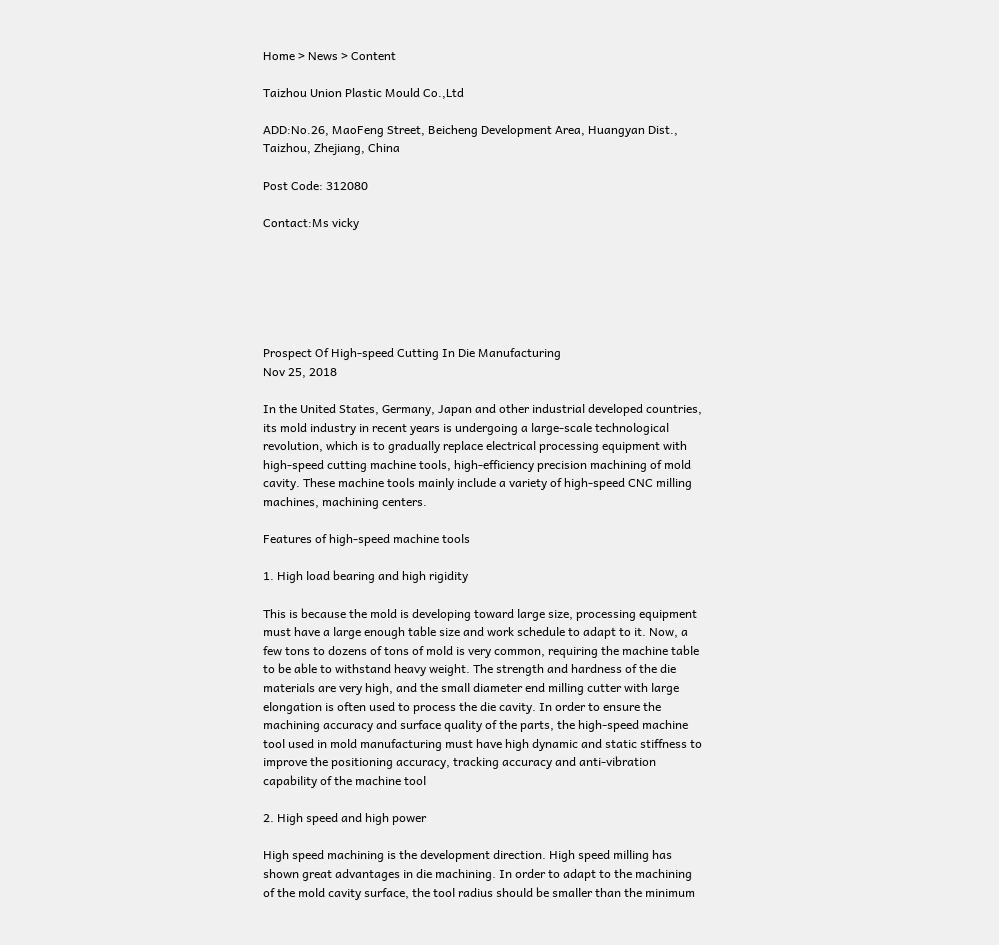Home > News > Content

Taizhou Union Plastic Mould Co.,Ltd

ADD:No.26, MaoFeng Street, Beicheng Development Area, Huangyan Dist., Taizhou, Zhejiang, China

Post Code: 312080

Contact:Ms vicky






Prospect Of High-speed Cutting In Die Manufacturing
Nov 25, 2018

In the United States, Germany, Japan and other industrial developed countries, its mold industry in recent years is undergoing a large-scale technological revolution, which is to gradually replace electrical processing equipment with high-speed cutting machine tools, high-efficiency precision machining of mold cavity. These machine tools mainly include a variety of high-speed CNC milling machines, machining centers.

Features of high-speed machine tools

1. High load bearing and high rigidity

This is because the mold is developing toward large size, processing equipment must have a large enough table size and work schedule to adapt to it. Now, a few tons to dozens of tons of mold is very common, requiring the machine table to be able to withstand heavy weight. The strength and hardness of the die materials are very high, and the small diameter end milling cutter with large elongation is often used to process the die cavity. In order to ensure the machining accuracy and surface quality of the parts, the high-speed machine tool used in mold manufacturing must have high dynamic and static stiffness to improve the positioning accuracy, tracking accuracy and anti-vibration capability of the machine tool

2. High speed and high power

High speed machining is the development direction. High speed milling has shown great advantages in die machining. In order to adapt to the machining of the mold cavity surface, the tool radius should be smaller than the minimum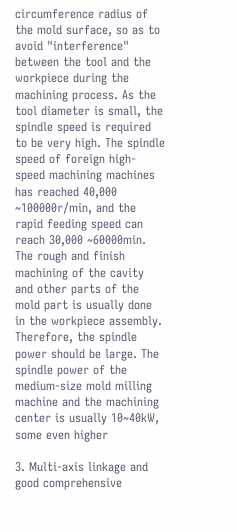circumference radius of the mold surface, so as to avoid "interference" between the tool and the workpiece during the machining process. As the tool diameter is small, the spindle speed is required to be very high. The spindle speed of foreign high-speed machining machines has reached 40,000 ~100000r/min, and the rapid feeding speed can reach 30,000 ~60000min. The rough and finish machining of the cavity and other parts of the mold part is usually done in the workpiece assembly. Therefore, the spindle power should be large. The spindle power of the medium-size mold milling machine and the machining center is usually 10~40kW, some even higher

3. Multi-axis linkage and good comprehensive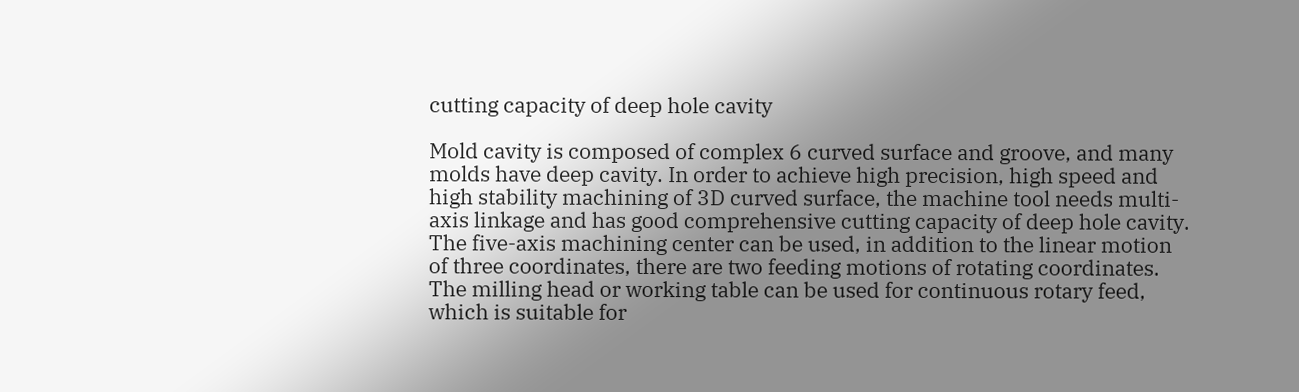cutting capacity of deep hole cavity

Mold cavity is composed of complex 6 curved surface and groove, and many molds have deep cavity. In order to achieve high precision, high speed and high stability machining of 3D curved surface, the machine tool needs multi-axis linkage and has good comprehensive cutting capacity of deep hole cavity. The five-axis machining center can be used, in addition to the linear motion of three coordinates, there are two feeding motions of rotating coordinates. The milling head or working table can be used for continuous rotary feed, which is suitable for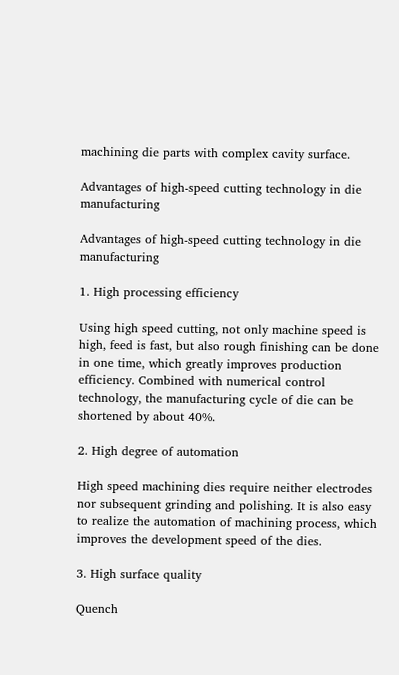machining die parts with complex cavity surface.

Advantages of high-speed cutting technology in die manufacturing

Advantages of high-speed cutting technology in die manufacturing

1. High processing efficiency

Using high speed cutting, not only machine speed is high, feed is fast, but also rough finishing can be done in one time, which greatly improves production efficiency. Combined with numerical control technology, the manufacturing cycle of die can be shortened by about 40%.

2. High degree of automation

High speed machining dies require neither electrodes nor subsequent grinding and polishing. It is also easy to realize the automation of machining process, which improves the development speed of the dies.

3. High surface quality

Quench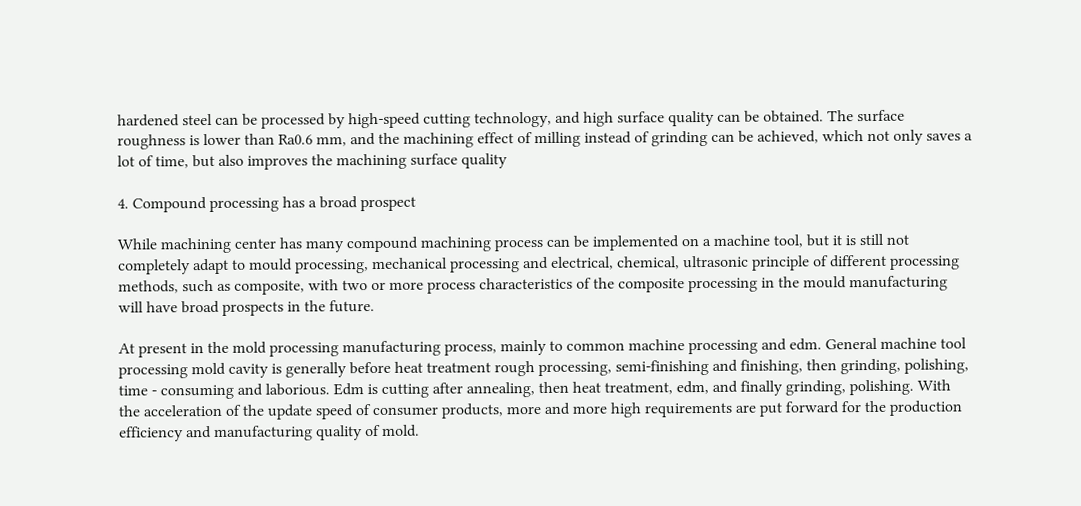hardened steel can be processed by high-speed cutting technology, and high surface quality can be obtained. The surface roughness is lower than Ra0.6 mm, and the machining effect of milling instead of grinding can be achieved, which not only saves a lot of time, but also improves the machining surface quality

4. Compound processing has a broad prospect

While machining center has many compound machining process can be implemented on a machine tool, but it is still not completely adapt to mould processing, mechanical processing and electrical, chemical, ultrasonic principle of different processing methods, such as composite, with two or more process characteristics of the composite processing in the mould manufacturing will have broad prospects in the future.

At present in the mold processing manufacturing process, mainly to common machine processing and edm. General machine tool processing mold cavity is generally before heat treatment rough processing, semi-finishing and finishing, then grinding, polishing, time - consuming and laborious. Edm is cutting after annealing, then heat treatment, edm, and finally grinding, polishing. With the acceleration of the update speed of consumer products, more and more high requirements are put forward for the production efficiency and manufacturing quality of mold.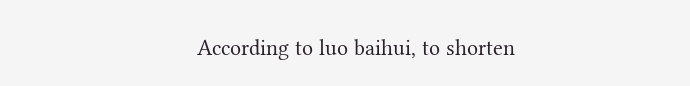According to luo baihui, to shorten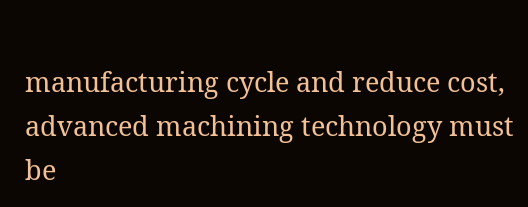manufacturing cycle and reduce cost, advanced machining technology must be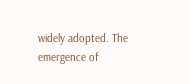widely adopted. The emergence of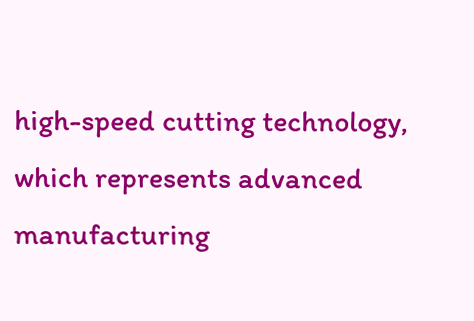high-speed cutting technology, which represents advanced manufacturing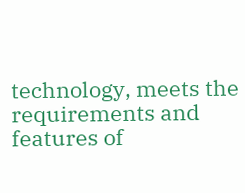technology, meets the requirements and features of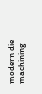modern die machining